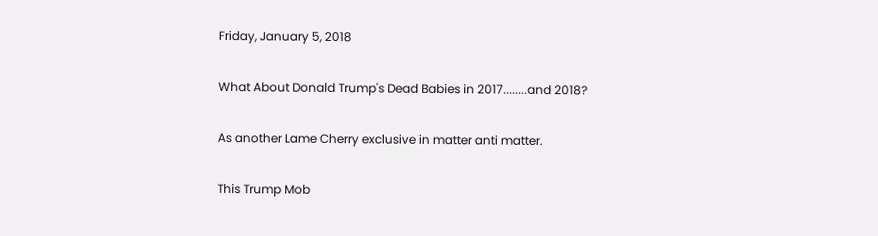Friday, January 5, 2018

What About Donald Trump's Dead Babies in 2017........and 2018?

As another Lame Cherry exclusive in matter anti matter.

This Trump Mob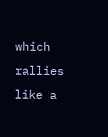which rallies like a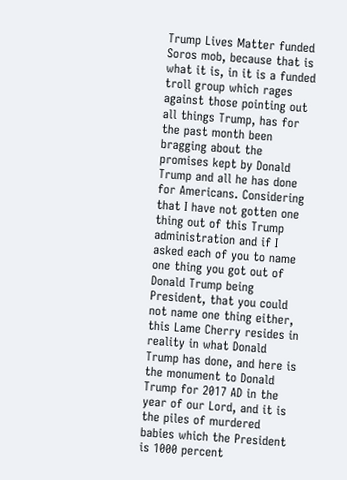Trump Lives Matter funded Soros mob, because that is what it is, in it is a funded troll group which rages against those pointing out all things Trump, has for the past month been bragging about the promises kept by Donald Trump and all he has done for Americans. Considering that I have not gotten one thing out of this Trump administration and if I asked each of you to name one thing you got out of Donald Trump being President, that you could not name one thing either, this Lame Cherry resides in reality in what Donald Trump has done, and here is the monument to Donald Trump for 2017 AD in the year of our Lord, and it is the piles of murdered babies which the President is 1000 percent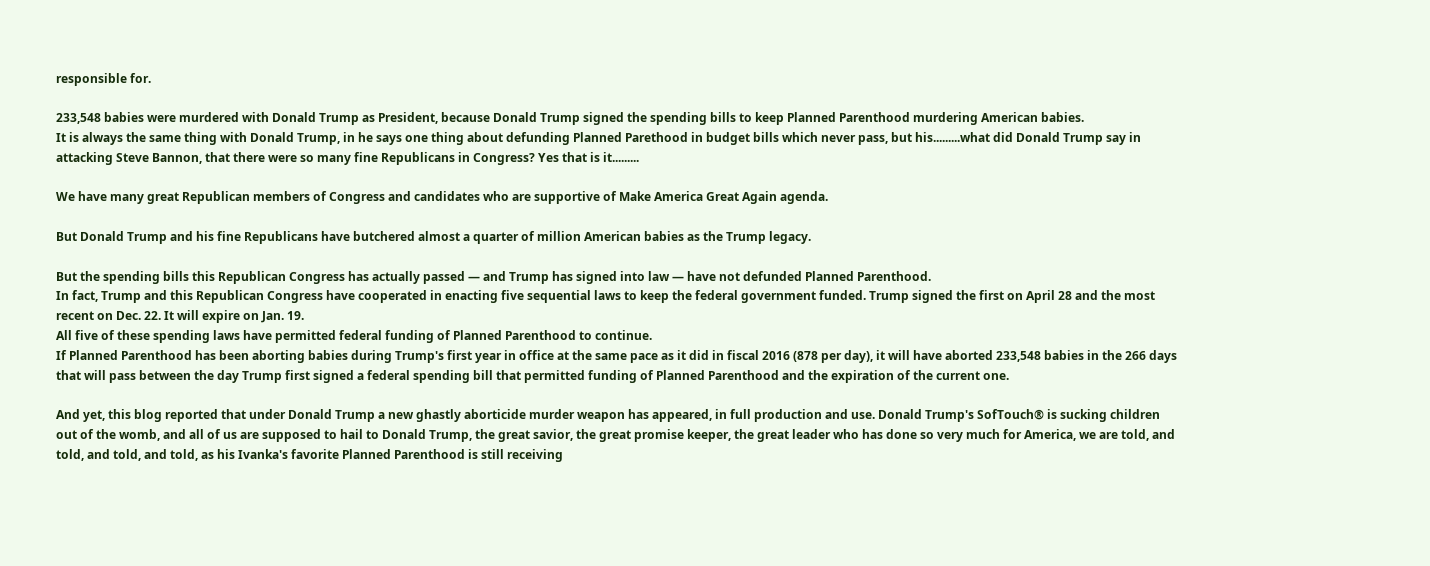responsible for.

233,548 babies were murdered with Donald Trump as President, because Donald Trump signed the spending bills to keep Planned Parenthood murdering American babies.
It is always the same thing with Donald Trump, in he says one thing about defunding Planned Parethood in budget bills which never pass, but his.........what did Donald Trump say in attacking Steve Bannon, that there were so many fine Republicans in Congress? Yes that is it.........

We have many great Republican members of Congress and candidates who are supportive of Make America Great Again agenda.

But Donald Trump and his fine Republicans have butchered almost a quarter of million American babies as the Trump legacy.

But the spending bills this Republican Congress has actually passed — and Trump has signed into law — have not defunded Planned Parenthood.
In fact, Trump and this Republican Congress have cooperated in enacting five sequential laws to keep the federal government funded. Trump signed the first on April 28 and the most recent on Dec. 22. It will expire on Jan. 19.
All five of these spending laws have permitted federal funding of Planned Parenthood to continue.
If Planned Parenthood has been aborting babies during Trump's first year in office at the same pace as it did in fiscal 2016 (878 per day), it will have aborted 233,548 babies in the 266 days that will pass between the day Trump first signed a federal spending bill that permitted funding of Planned Parenthood and the expiration of the current one.

And yet, this blog reported that under Donald Trump a new ghastly aborticide murder weapon has appeared, in full production and use. Donald Trump's SofTouch® is sucking children out of the womb, and all of us are supposed to hail to Donald Trump, the great savior, the great promise keeper, the great leader who has done so very much for America, we are told, and told, and told, and told, as his Ivanka's favorite Planned Parenthood is still receiving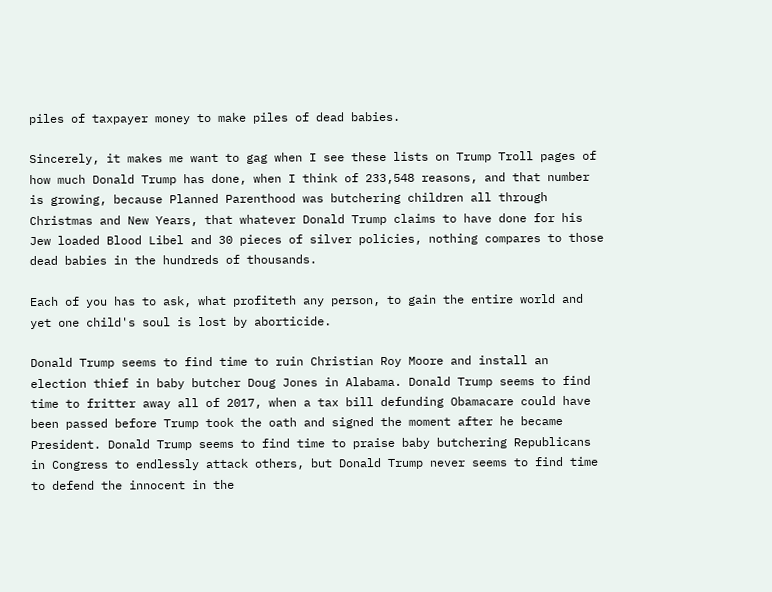piles of taxpayer money to make piles of dead babies.

Sincerely, it makes me want to gag when I see these lists on Trump Troll pages of how much Donald Trump has done, when I think of 233,548 reasons, and that number is growing, because Planned Parenthood was butchering children all through Christmas and New Years, that whatever Donald Trump claims to have done for his Jew loaded Blood Libel and 30 pieces of silver policies, nothing compares to those dead babies in the hundreds of thousands.

Each of you has to ask, what profiteth any person, to gain the entire world and yet one child's soul is lost by aborticide.

Donald Trump seems to find time to ruin Christian Roy Moore and install an election thief in baby butcher Doug Jones in Alabama. Donald Trump seems to find time to fritter away all of 2017, when a tax bill defunding Obamacare could have been passed before Trump took the oath and signed the moment after he became President. Donald Trump seems to find time to praise baby butchering Republicans in Congress to endlessly attack others, but Donald Trump never seems to find time to defend the innocent in the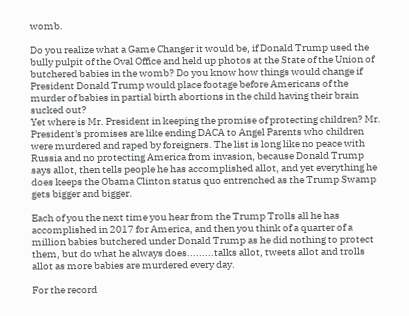womb.

Do you realize what a Game Changer it would be, if Donald Trump used the bully pulpit of the Oval Office and held up photos at the State of the Union of butchered babies in the womb? Do you know how things would change if President Donald Trump would place footage before Americans of the murder of babies in partial birth abortions in the child having their brain sucked out?
Yet where is Mr. President in keeping the promise of protecting children? Mr. President's promises are like ending DACA to Angel Parents who children were murdered and raped by foreigners. The list is long like no peace with Russia and no protecting America from invasion, because Donald Trump says allot, then tells people he has accomplished allot, and yet everything he does keeps the Obama Clinton status quo entrenched as the Trump Swamp gets bigger and bigger.

Each of you the next time you hear from the Trump Trolls all he has accomplished in 2017 for America, and then you think of a quarter of a million babies butchered under Donald Trump as he did nothing to protect them, but do what he always does.........talks allot, tweets allot and trolls allot as more babies are murdered every day.

For the record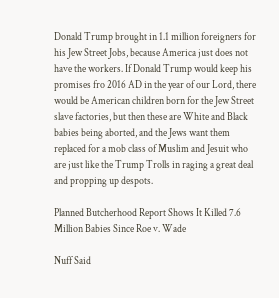Donald Trump brought in 1.1 million foreigners for his Jew Street Jobs, because America just does not have the workers. If Donald Trump would keep his promises fro 2016 AD in the year of our Lord, there would be American children born for the Jew Street slave factories, but then these are White and Black babies being aborted, and the Jews want them replaced for a mob class of Muslim and Jesuit who are just like the Trump Trolls in raging a great deal and propping up despots.

Planned Butcherhood Report Shows It Killed 7.6 Million Babies Since Roe v. Wade

Nuff Said